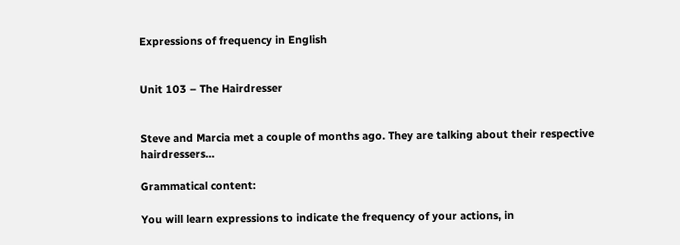Expressions of frequency in English


Unit 103 – The Hairdresser


Steve and Marcia met a couple of months ago. They are talking about their respective hairdressers…

Grammatical content:

You will learn expressions to indicate the frequency of your actions, in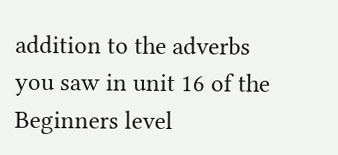addition to the adverbs you saw in unit 16 of the Beginners level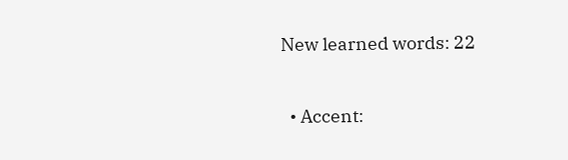New learned words: 22

  • Accent: